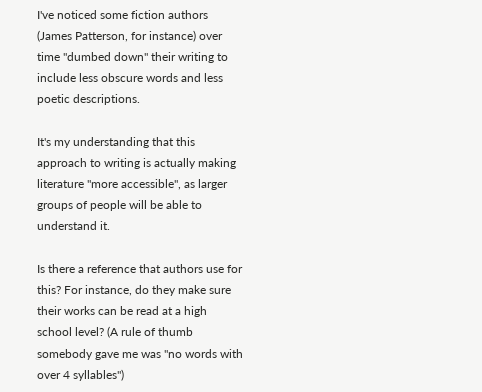I've noticed some fiction authors (James Patterson, for instance) over time "dumbed down" their writing to include less obscure words and less poetic descriptions.

It's my understanding that this approach to writing is actually making literature "more accessible", as larger groups of people will be able to understand it.

Is there a reference that authors use for this? For instance, do they make sure their works can be read at a high school level? (A rule of thumb somebody gave me was "no words with over 4 syllables")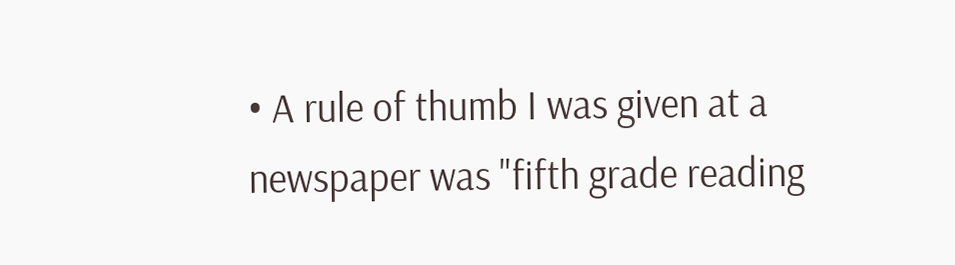• A rule of thumb I was given at a newspaper was "fifth grade reading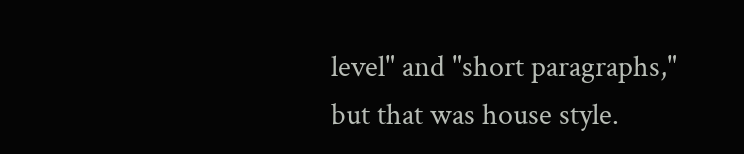level" and "short paragraphs," but that was house style.